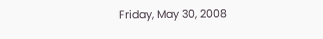Friday, May 30, 2008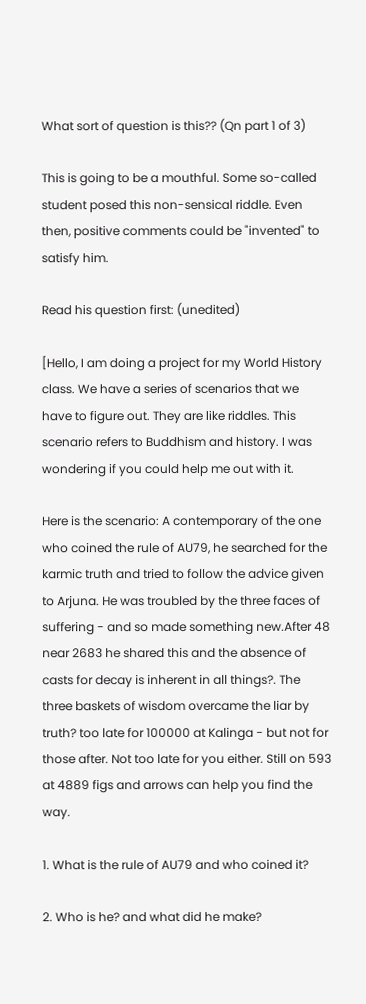What sort of question is this?? (Qn part 1 of 3)

This is going to be a mouthful. Some so-called student posed this non-sensical riddle. Even then, positive comments could be "invented" to satisfy him.

Read his question first: (unedited)

[Hello, I am doing a project for my World History class. We have a series of scenarios that we have to figure out. They are like riddles. This scenario refers to Buddhism and history. I was wondering if you could help me out with it.

Here is the scenario: A contemporary of the one who coined the rule of AU79, he searched for the karmic truth and tried to follow the advice given to Arjuna. He was troubled by the three faces of suffering - and so made something new.After 48 near 2683 he shared this and the absence of casts for decay is inherent in all things?. The three baskets of wisdom overcame the liar by truth? too late for 100000 at Kalinga - but not for those after. Not too late for you either. Still on 593 at 4889 figs and arrows can help you find the way.

1. What is the rule of AU79 and who coined it?

2. Who is he? and what did he make?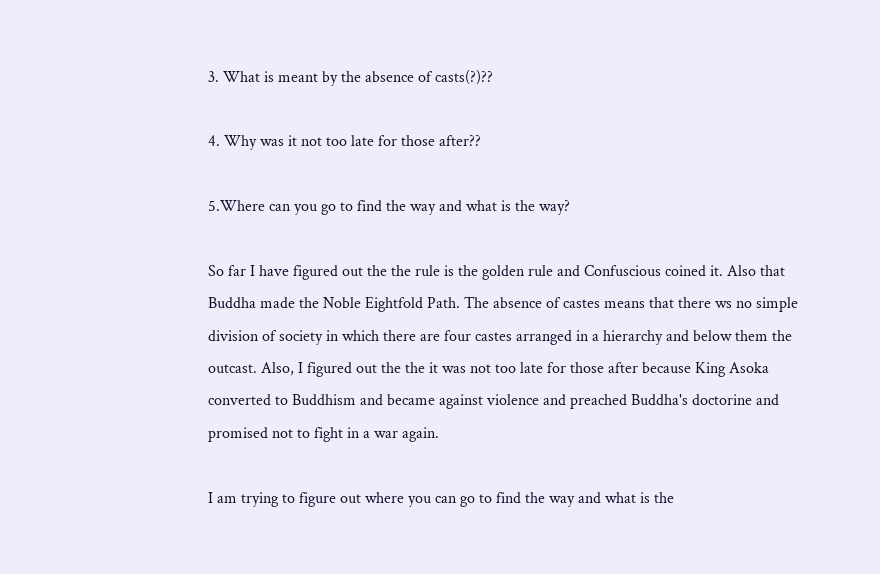3. What is meant by the absence of casts(?)??

4. Why was it not too late for those after??

5.Where can you go to find the way and what is the way?

So far I have figured out the the rule is the golden rule and Confuscious coined it. Also that Buddha made the Noble Eightfold Path. The absence of castes means that there ws no simple division of society in which there are four castes arranged in a hierarchy and below them the outcast. Also, I figured out the the it was not too late for those after because King Asoka converted to Buddhism and became against violence and preached Buddha's doctorine and promised not to fight in a war again.

I am trying to figure out where you can go to find the way and what is the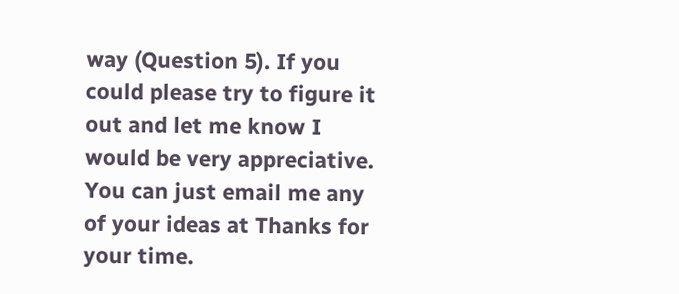way (Question 5). If you could please try to figure it out and let me know I would be very appreciative. You can just email me any of your ideas at Thanks for your time.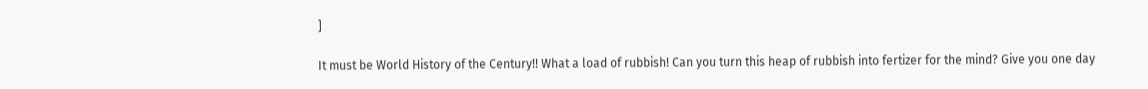]

It must be World History of the Century!! What a load of rubbish! Can you turn this heap of rubbish into fertizer for the mind? Give you one day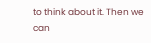to think about it. Then we can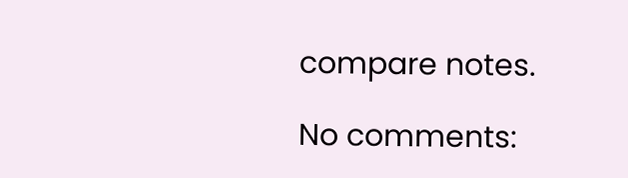compare notes.

No comments: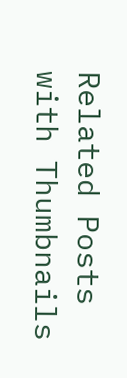Related Posts with Thumbnails